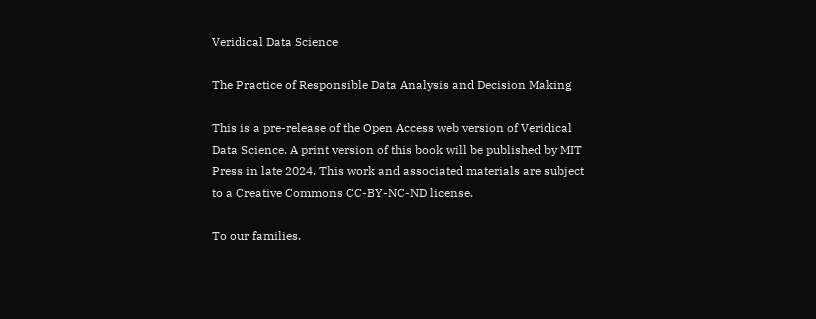Veridical Data Science

The Practice of Responsible Data Analysis and Decision Making

This is a pre-release of the Open Access web version of Veridical Data Science. A print version of this book will be published by MIT Press in late 2024. This work and associated materials are subject to a Creative Commons CC-BY-NC-ND license.

To our families.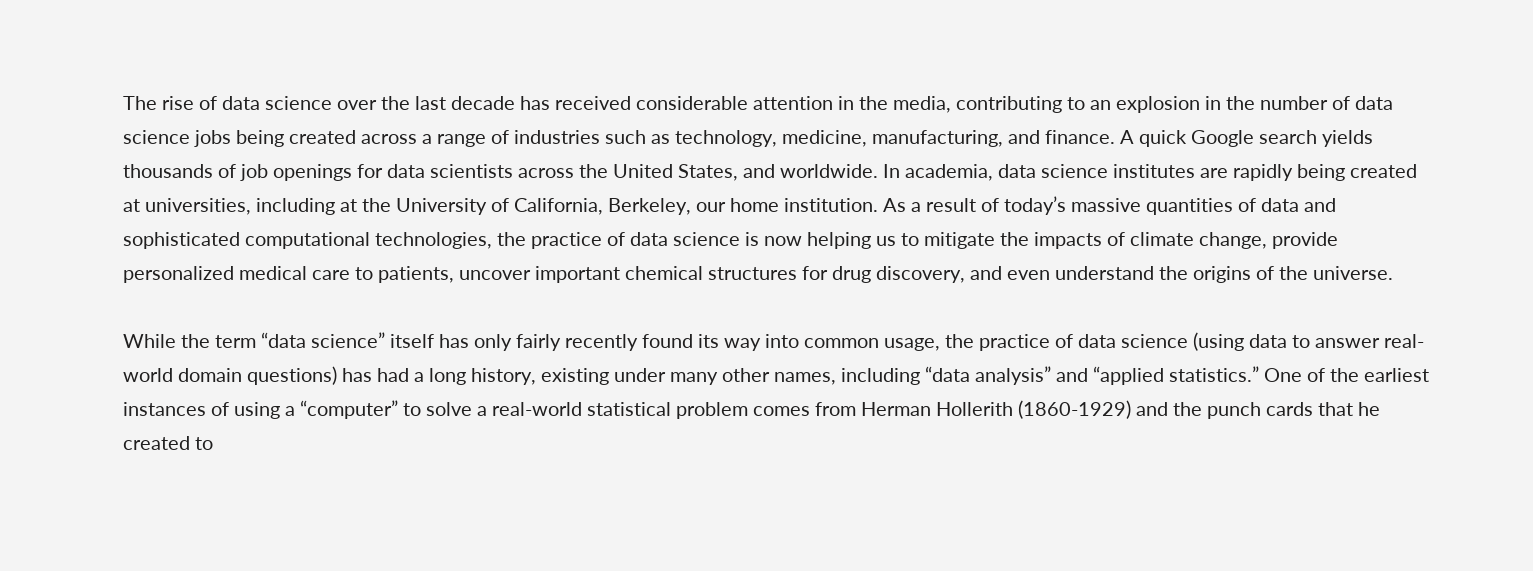The rise of data science over the last decade has received considerable attention in the media, contributing to an explosion in the number of data science jobs being created across a range of industries such as technology, medicine, manufacturing, and finance. A quick Google search yields thousands of job openings for data scientists across the United States, and worldwide. In academia, data science institutes are rapidly being created at universities, including at the University of California, Berkeley, our home institution. As a result of today’s massive quantities of data and sophisticated computational technologies, the practice of data science is now helping us to mitigate the impacts of climate change, provide personalized medical care to patients, uncover important chemical structures for drug discovery, and even understand the origins of the universe.

While the term “data science” itself has only fairly recently found its way into common usage, the practice of data science (using data to answer real-world domain questions) has had a long history, existing under many other names, including “data analysis” and “applied statistics.” One of the earliest instances of using a “computer” to solve a real-world statistical problem comes from Herman Hollerith (1860-1929) and the punch cards that he created to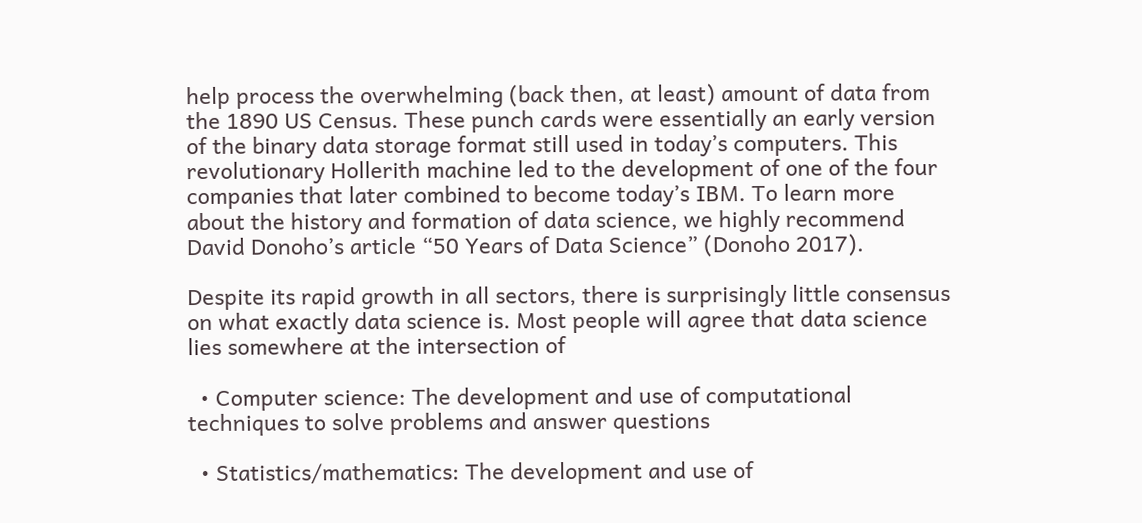help process the overwhelming (back then, at least) amount of data from the 1890 US Census. These punch cards were essentially an early version of the binary data storage format still used in today’s computers. This revolutionary Hollerith machine led to the development of one of the four companies that later combined to become today’s IBM. To learn more about the history and formation of data science, we highly recommend David Donoho’s article “50 Years of Data Science” (Donoho 2017).

Despite its rapid growth in all sectors, there is surprisingly little consensus on what exactly data science is. Most people will agree that data science lies somewhere at the intersection of

  • Computer science: The development and use of computational techniques to solve problems and answer questions

  • Statistics/mathematics: The development and use of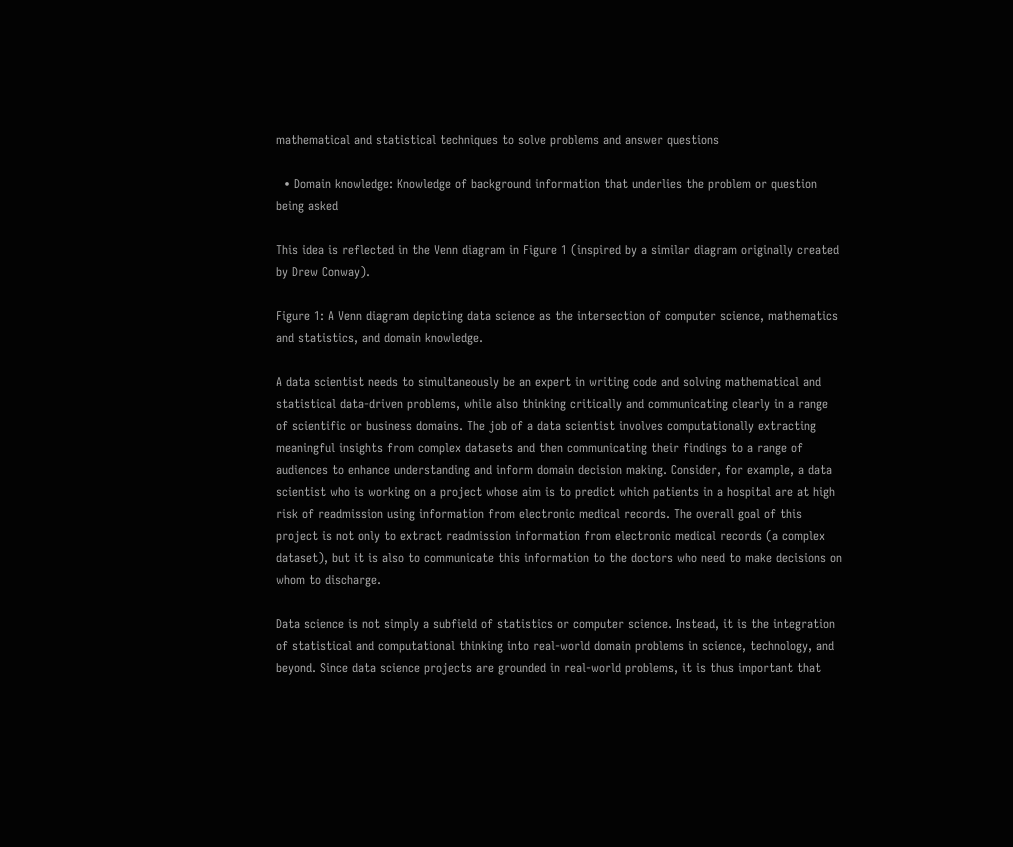mathematical and statistical techniques to solve problems and answer questions

  • Domain knowledge: Knowledge of background information that underlies the problem or question being asked

This idea is reflected in the Venn diagram in Figure 1 (inspired by a similar diagram originally created by Drew Conway).

Figure 1: A Venn diagram depicting data science as the intersection of computer science, mathematics and statistics, and domain knowledge.

A data scientist needs to simultaneously be an expert in writing code and solving mathematical and statistical data-driven problems, while also thinking critically and communicating clearly in a range of scientific or business domains. The job of a data scientist involves computationally extracting meaningful insights from complex datasets and then communicating their findings to a range of audiences to enhance understanding and inform domain decision making. Consider, for example, a data scientist who is working on a project whose aim is to predict which patients in a hospital are at high risk of readmission using information from electronic medical records. The overall goal of this project is not only to extract readmission information from electronic medical records (a complex dataset), but it is also to communicate this information to the doctors who need to make decisions on whom to discharge.

Data science is not simply a subfield of statistics or computer science. Instead, it is the integration of statistical and computational thinking into real-world domain problems in science, technology, and beyond. Since data science projects are grounded in real-world problems, it is thus important that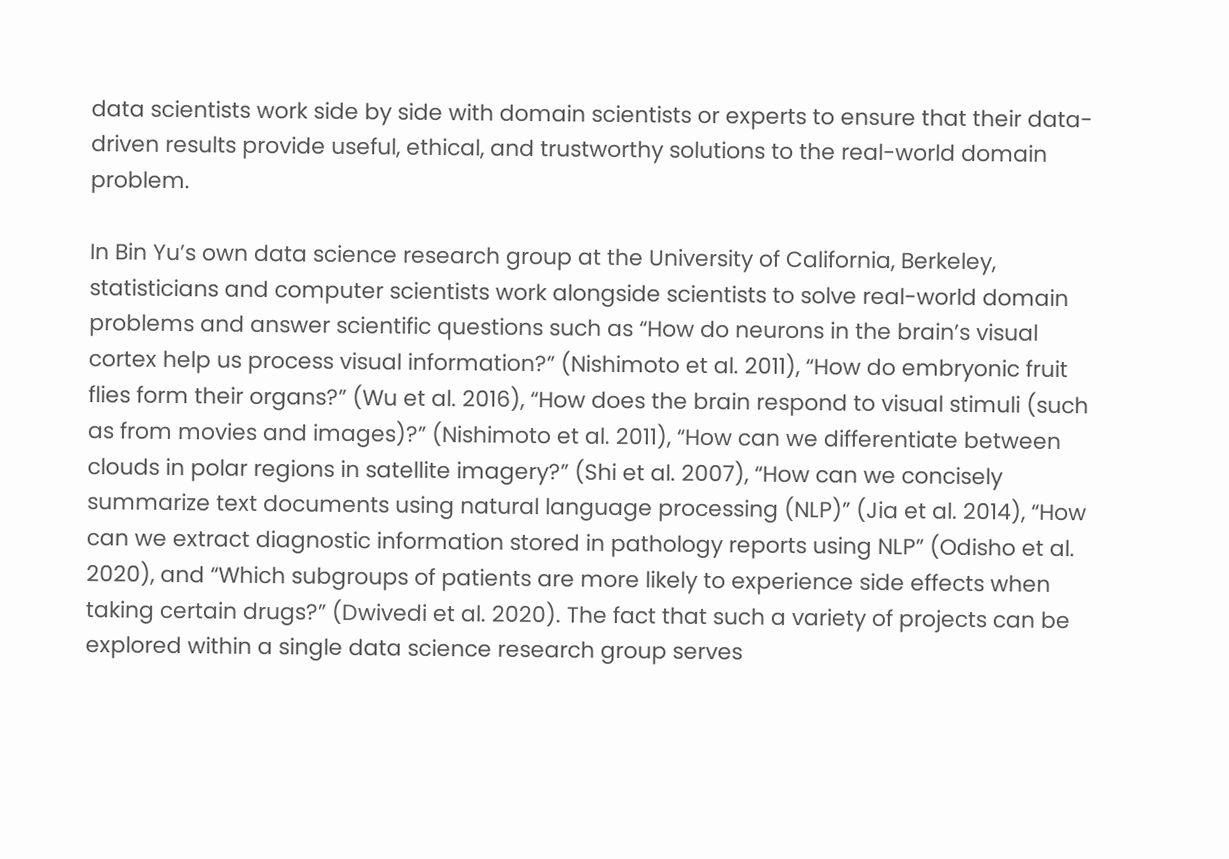data scientists work side by side with domain scientists or experts to ensure that their data-driven results provide useful, ethical, and trustworthy solutions to the real-world domain problem.

In Bin Yu’s own data science research group at the University of California, Berkeley, statisticians and computer scientists work alongside scientists to solve real-world domain problems and answer scientific questions such as “How do neurons in the brain’s visual cortex help us process visual information?” (Nishimoto et al. 2011), “How do embryonic fruit flies form their organs?” (Wu et al. 2016), “How does the brain respond to visual stimuli (such as from movies and images)?” (Nishimoto et al. 2011), “How can we differentiate between clouds in polar regions in satellite imagery?” (Shi et al. 2007), “How can we concisely summarize text documents using natural language processing (NLP)” (Jia et al. 2014), “How can we extract diagnostic information stored in pathology reports using NLP” (Odisho et al. 2020), and “Which subgroups of patients are more likely to experience side effects when taking certain drugs?” (Dwivedi et al. 2020). The fact that such a variety of projects can be explored within a single data science research group serves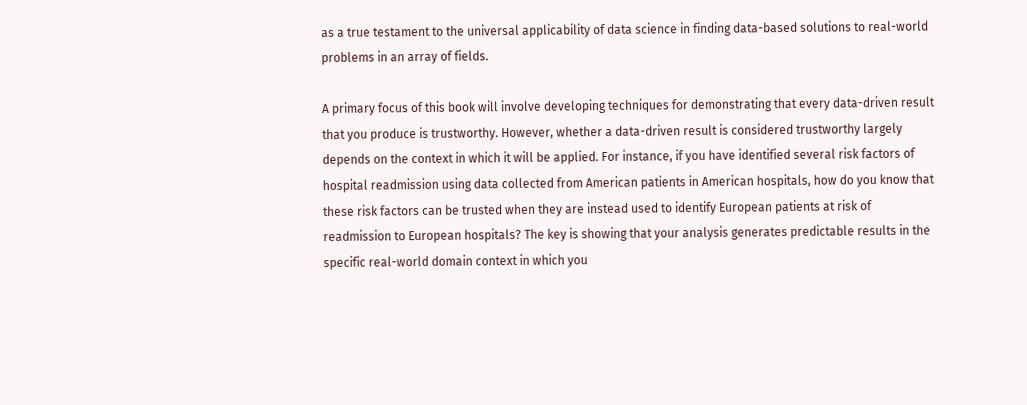as a true testament to the universal applicability of data science in finding data-based solutions to real-world problems in an array of fields.

A primary focus of this book will involve developing techniques for demonstrating that every data-driven result that you produce is trustworthy. However, whether a data-driven result is considered trustworthy largely depends on the context in which it will be applied. For instance, if you have identified several risk factors of hospital readmission using data collected from American patients in American hospitals, how do you know that these risk factors can be trusted when they are instead used to identify European patients at risk of readmission to European hospitals? The key is showing that your analysis generates predictable results in the specific real-world domain context in which you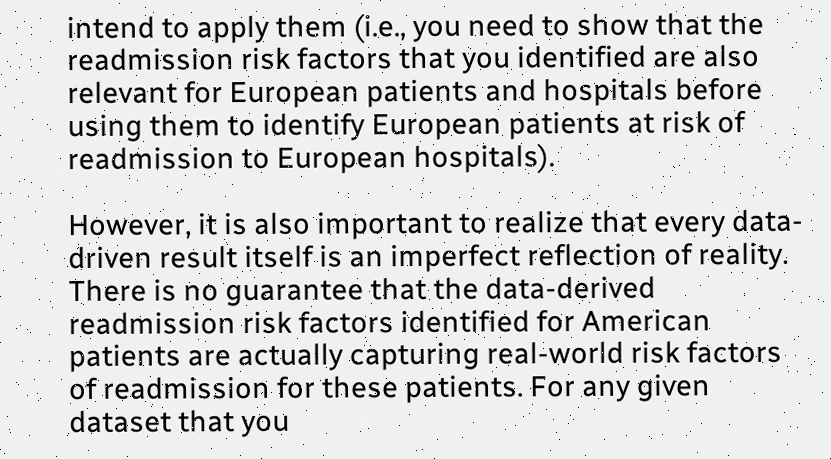intend to apply them (i.e., you need to show that the readmission risk factors that you identified are also relevant for European patients and hospitals before using them to identify European patients at risk of readmission to European hospitals).

However, it is also important to realize that every data-driven result itself is an imperfect reflection of reality. There is no guarantee that the data-derived readmission risk factors identified for American patients are actually capturing real-world risk factors of readmission for these patients. For any given dataset that you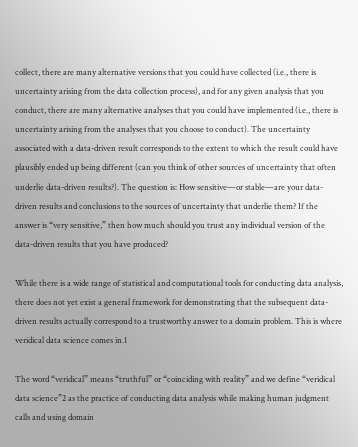collect, there are many alternative versions that you could have collected (i.e., there is uncertainty arising from the data collection process), and for any given analysis that you conduct, there are many alternative analyses that you could have implemented (i.e., there is uncertainty arising from the analyses that you choose to conduct). The uncertainty associated with a data-driven result corresponds to the extent to which the result could have plausibly ended up being different (can you think of other sources of uncertainty that often underlie data-driven results?). The question is: How sensitive—or stable—are your data-driven results and conclusions to the sources of uncertainty that underlie them? If the answer is “very sensitive,” then how much should you trust any individual version of the data-driven results that you have produced?

While there is a wide range of statistical and computational tools for conducting data analysis, there does not yet exist a general framework for demonstrating that the subsequent data-driven results actually correspond to a trustworthy answer to a domain problem. This is where veridical data science comes in.1

The word “veridical” means “truthful” or “coinciding with reality” and we define “veridical data science”2 as the practice of conducting data analysis while making human judgment calls and using domain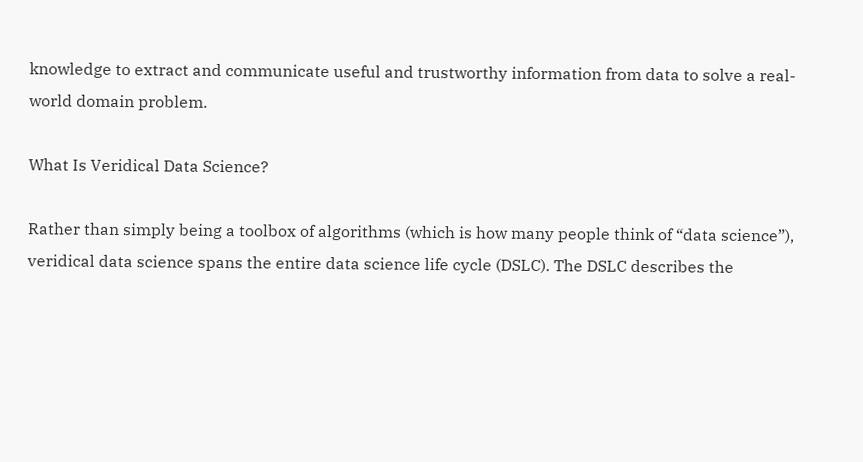knowledge to extract and communicate useful and trustworthy information from data to solve a real-world domain problem.

What Is Veridical Data Science?

Rather than simply being a toolbox of algorithms (which is how many people think of “data science”), veridical data science spans the entire data science life cycle (DSLC). The DSLC describes the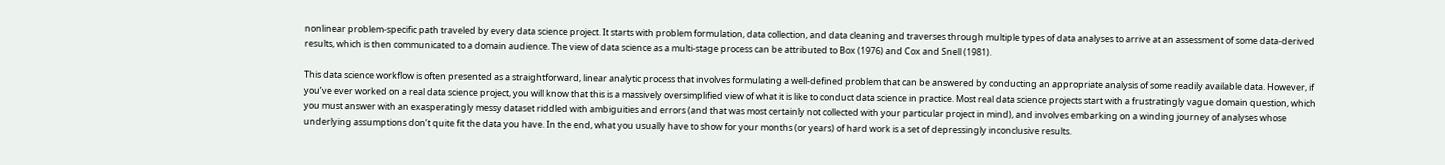nonlinear problem-specific path traveled by every data science project. It starts with problem formulation, data collection, and data cleaning and traverses through multiple types of data analyses to arrive at an assessment of some data-derived results, which is then communicated to a domain audience. The view of data science as a multi-stage process can be attributed to Box (1976) and Cox and Snell (1981).

This data science workflow is often presented as a straightforward, linear analytic process that involves formulating a well-defined problem that can be answered by conducting an appropriate analysis of some readily available data. However, if you’ve ever worked on a real data science project, you will know that this is a massively oversimplified view of what it is like to conduct data science in practice. Most real data science projects start with a frustratingly vague domain question, which you must answer with an exasperatingly messy dataset riddled with ambiguities and errors (and that was most certainly not collected with your particular project in mind), and involves embarking on a winding journey of analyses whose underlying assumptions don’t quite fit the data you have. In the end, what you usually have to show for your months (or years) of hard work is a set of depressingly inconclusive results.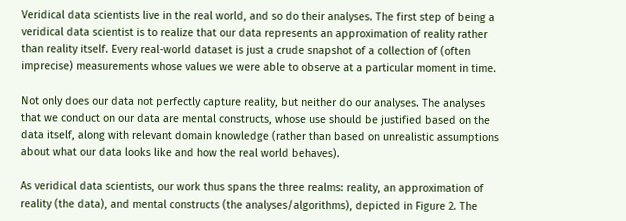Veridical data scientists live in the real world, and so do their analyses. The first step of being a veridical data scientist is to realize that our data represents an approximation of reality rather than reality itself. Every real-world dataset is just a crude snapshot of a collection of (often imprecise) measurements whose values we were able to observe at a particular moment in time.

Not only does our data not perfectly capture reality, but neither do our analyses. The analyses that we conduct on our data are mental constructs, whose use should be justified based on the data itself, along with relevant domain knowledge (rather than based on unrealistic assumptions about what our data looks like and how the real world behaves).

As veridical data scientists, our work thus spans the three realms: reality, an approximation of reality (the data), and mental constructs (the analyses/algorithms), depicted in Figure 2. The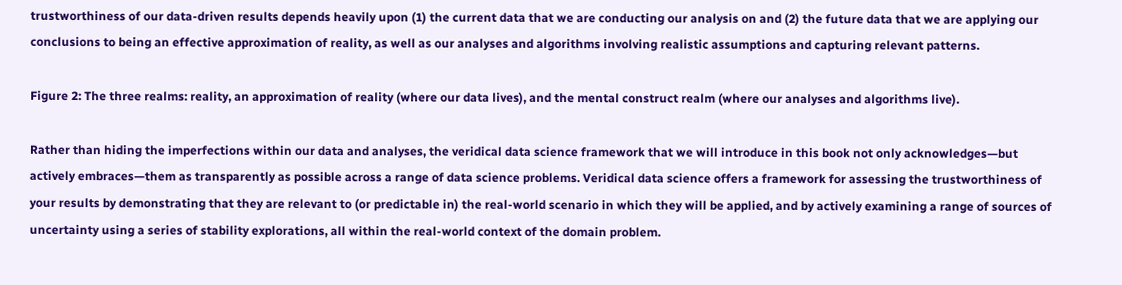trustworthiness of our data-driven results depends heavily upon (1) the current data that we are conducting our analysis on and (2) the future data that we are applying our conclusions to being an effective approximation of reality, as well as our analyses and algorithms involving realistic assumptions and capturing relevant patterns.

Figure 2: The three realms: reality, an approximation of reality (where our data lives), and the mental construct realm (where our analyses and algorithms live).

Rather than hiding the imperfections within our data and analyses, the veridical data science framework that we will introduce in this book not only acknowledges—but actively embraces—them as transparently as possible across a range of data science problems. Veridical data science offers a framework for assessing the trustworthiness of your results by demonstrating that they are relevant to (or predictable in) the real-world scenario in which they will be applied, and by actively examining a range of sources of uncertainty using a series of stability explorations, all within the real-world context of the domain problem.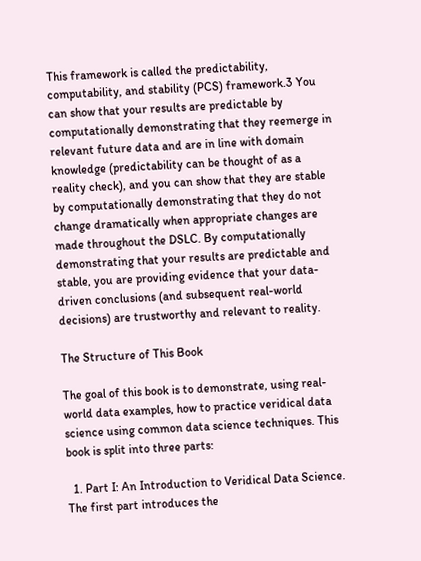This framework is called the predictability, computability, and stability (PCS) framework.3 You can show that your results are predictable by computationally demonstrating that they reemerge in relevant future data and are in line with domain knowledge (predictability can be thought of as a reality check), and you can show that they are stable by computationally demonstrating that they do not change dramatically when appropriate changes are made throughout the DSLC. By computationally demonstrating that your results are predictable and stable, you are providing evidence that your data-driven conclusions (and subsequent real-world decisions) are trustworthy and relevant to reality.

The Structure of This Book

The goal of this book is to demonstrate, using real-world data examples, how to practice veridical data science using common data science techniques. This book is split into three parts:

  1. Part I: An Introduction to Veridical Data Science. The first part introduces the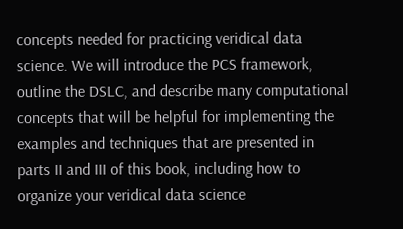concepts needed for practicing veridical data science. We will introduce the PCS framework, outline the DSLC, and describe many computational concepts that will be helpful for implementing the examples and techniques that are presented in parts II and III of this book, including how to organize your veridical data science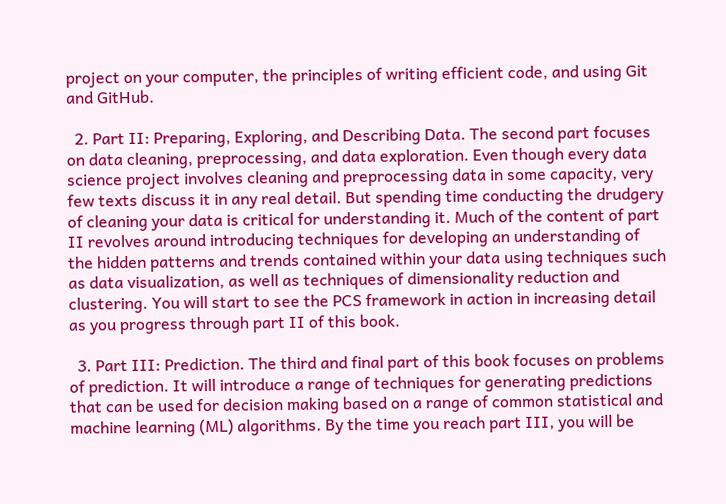project on your computer, the principles of writing efficient code, and using Git and GitHub.

  2. Part II: Preparing, Exploring, and Describing Data. The second part focuses on data cleaning, preprocessing, and data exploration. Even though every data science project involves cleaning and preprocessing data in some capacity, very few texts discuss it in any real detail. But spending time conducting the drudgery of cleaning your data is critical for understanding it. Much of the content of part II revolves around introducing techniques for developing an understanding of the hidden patterns and trends contained within your data using techniques such as data visualization, as well as techniques of dimensionality reduction and clustering. You will start to see the PCS framework in action in increasing detail as you progress through part II of this book.

  3. Part III: Prediction. The third and final part of this book focuses on problems of prediction. It will introduce a range of techniques for generating predictions that can be used for decision making based on a range of common statistical and machine learning (ML) algorithms. By the time you reach part III, you will be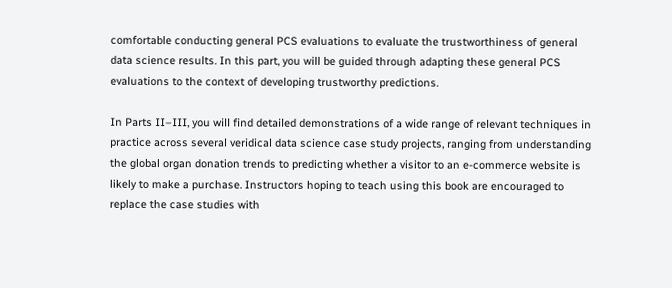comfortable conducting general PCS evaluations to evaluate the trustworthiness of general data science results. In this part, you will be guided through adapting these general PCS evaluations to the context of developing trustworthy predictions.

In Parts II–III, you will find detailed demonstrations of a wide range of relevant techniques in practice across several veridical data science case study projects, ranging from understanding the global organ donation trends to predicting whether a visitor to an e-commerce website is likely to make a purchase. Instructors hoping to teach using this book are encouraged to replace the case studies with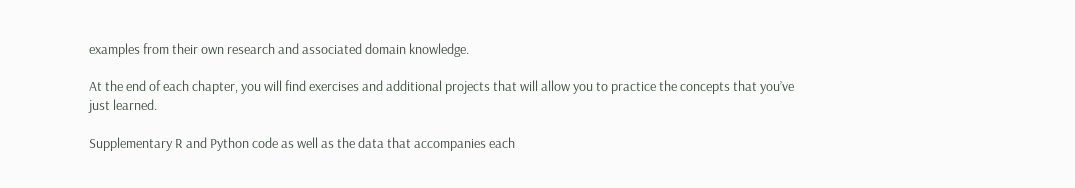examples from their own research and associated domain knowledge.

At the end of each chapter, you will find exercises and additional projects that will allow you to practice the concepts that you’ve just learned.

Supplementary R and Python code as well as the data that accompanies each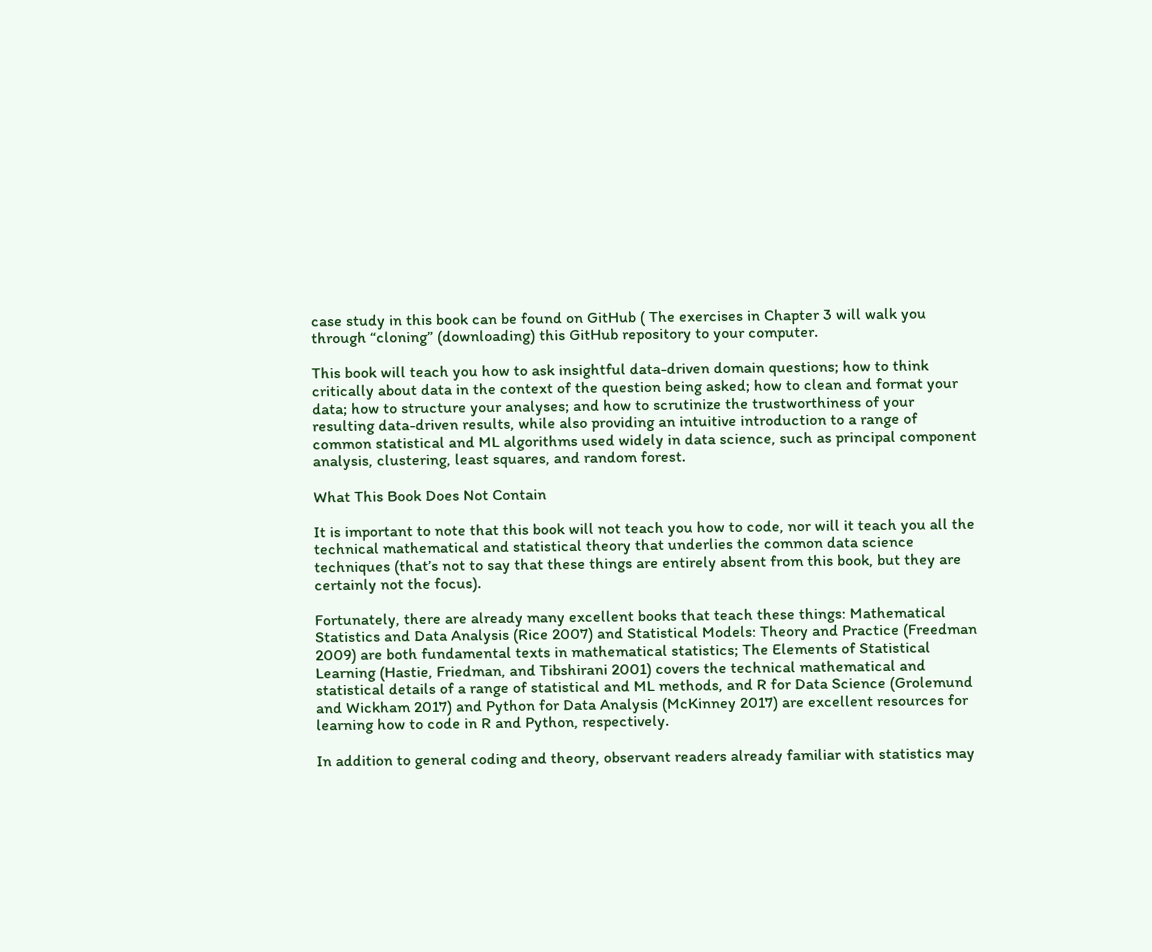case study in this book can be found on GitHub ( The exercises in Chapter 3 will walk you through “cloning” (downloading) this GitHub repository to your computer.

This book will teach you how to ask insightful data-driven domain questions; how to think critically about data in the context of the question being asked; how to clean and format your data; how to structure your analyses; and how to scrutinize the trustworthiness of your resulting data-driven results, while also providing an intuitive introduction to a range of common statistical and ML algorithms used widely in data science, such as principal component analysis, clustering, least squares, and random forest.

What This Book Does Not Contain

It is important to note that this book will not teach you how to code, nor will it teach you all the technical mathematical and statistical theory that underlies the common data science techniques (that’s not to say that these things are entirely absent from this book, but they are certainly not the focus).

Fortunately, there are already many excellent books that teach these things: Mathematical Statistics and Data Analysis (Rice 2007) and Statistical Models: Theory and Practice (Freedman 2009) are both fundamental texts in mathematical statistics; The Elements of Statistical Learning (Hastie, Friedman, and Tibshirani 2001) covers the technical mathematical and statistical details of a range of statistical and ML methods, and R for Data Science (Grolemund and Wickham 2017) and Python for Data Analysis (McKinney 2017) are excellent resources for learning how to code in R and Python, respectively.

In addition to general coding and theory, observant readers already familiar with statistics may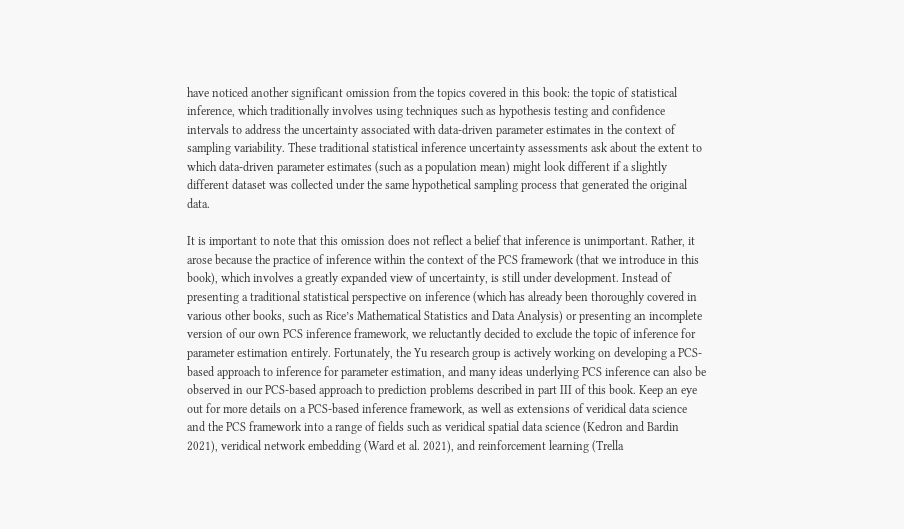have noticed another significant omission from the topics covered in this book: the topic of statistical inference, which traditionally involves using techniques such as hypothesis testing and confidence intervals to address the uncertainty associated with data-driven parameter estimates in the context of sampling variability. These traditional statistical inference uncertainty assessments ask about the extent to which data-driven parameter estimates (such as a population mean) might look different if a slightly different dataset was collected under the same hypothetical sampling process that generated the original data.

It is important to note that this omission does not reflect a belief that inference is unimportant. Rather, it arose because the practice of inference within the context of the PCS framework (that we introduce in this book), which involves a greatly expanded view of uncertainty, is still under development. Instead of presenting a traditional statistical perspective on inference (which has already been thoroughly covered in various other books, such as Rice’s Mathematical Statistics and Data Analysis) or presenting an incomplete version of our own PCS inference framework, we reluctantly decided to exclude the topic of inference for parameter estimation entirely. Fortunately, the Yu research group is actively working on developing a PCS-based approach to inference for parameter estimation, and many ideas underlying PCS inference can also be observed in our PCS-based approach to prediction problems described in part III of this book. Keep an eye out for more details on a PCS-based inference framework, as well as extensions of veridical data science and the PCS framework into a range of fields such as veridical spatial data science (Kedron and Bardin 2021), veridical network embedding (Ward et al. 2021), and reinforcement learning (Trella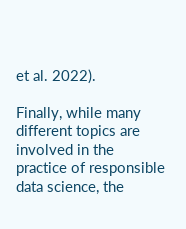et al. 2022).

Finally, while many different topics are involved in the practice of responsible data science, the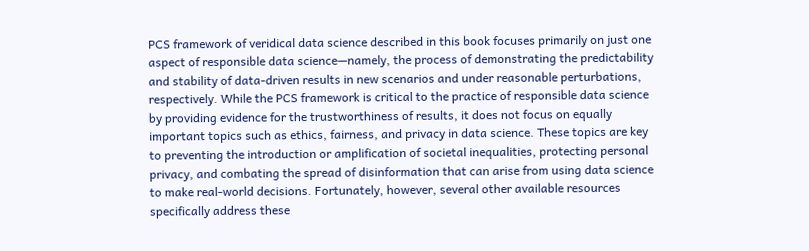PCS framework of veridical data science described in this book focuses primarily on just one aspect of responsible data science—namely, the process of demonstrating the predictability and stability of data-driven results in new scenarios and under reasonable perturbations, respectively. While the PCS framework is critical to the practice of responsible data science by providing evidence for the trustworthiness of results, it does not focus on equally important topics such as ethics, fairness, and privacy in data science. These topics are key to preventing the introduction or amplification of societal inequalities, protecting personal privacy, and combating the spread of disinformation that can arise from using data science to make real-world decisions. Fortunately, however, several other available resources specifically address these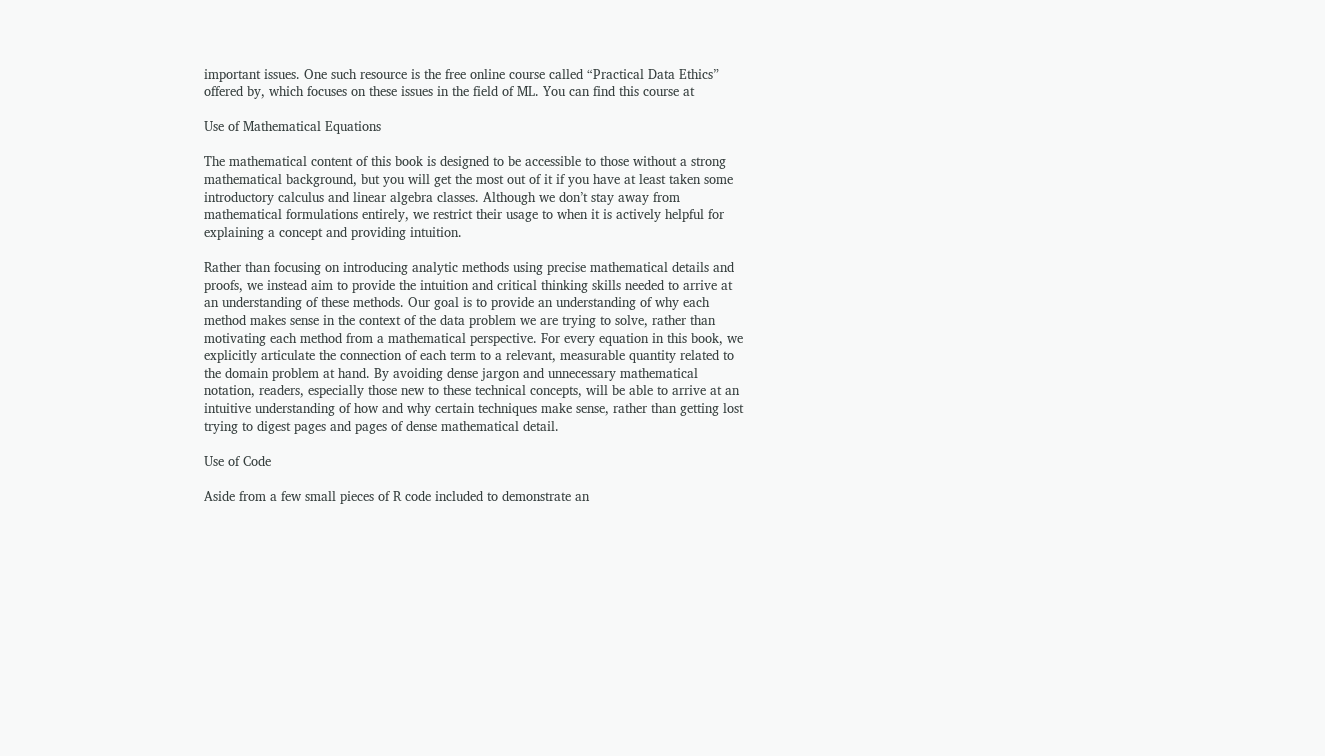important issues. One such resource is the free online course called “Practical Data Ethics” offered by, which focuses on these issues in the field of ML. You can find this course at

Use of Mathematical Equations

The mathematical content of this book is designed to be accessible to those without a strong mathematical background, but you will get the most out of it if you have at least taken some introductory calculus and linear algebra classes. Although we don’t stay away from mathematical formulations entirely, we restrict their usage to when it is actively helpful for explaining a concept and providing intuition.

Rather than focusing on introducing analytic methods using precise mathematical details and proofs, we instead aim to provide the intuition and critical thinking skills needed to arrive at an understanding of these methods. Our goal is to provide an understanding of why each method makes sense in the context of the data problem we are trying to solve, rather than motivating each method from a mathematical perspective. For every equation in this book, we explicitly articulate the connection of each term to a relevant, measurable quantity related to the domain problem at hand. By avoiding dense jargon and unnecessary mathematical notation, readers, especially those new to these technical concepts, will be able to arrive at an intuitive understanding of how and why certain techniques make sense, rather than getting lost trying to digest pages and pages of dense mathematical detail.

Use of Code

Aside from a few small pieces of R code included to demonstrate an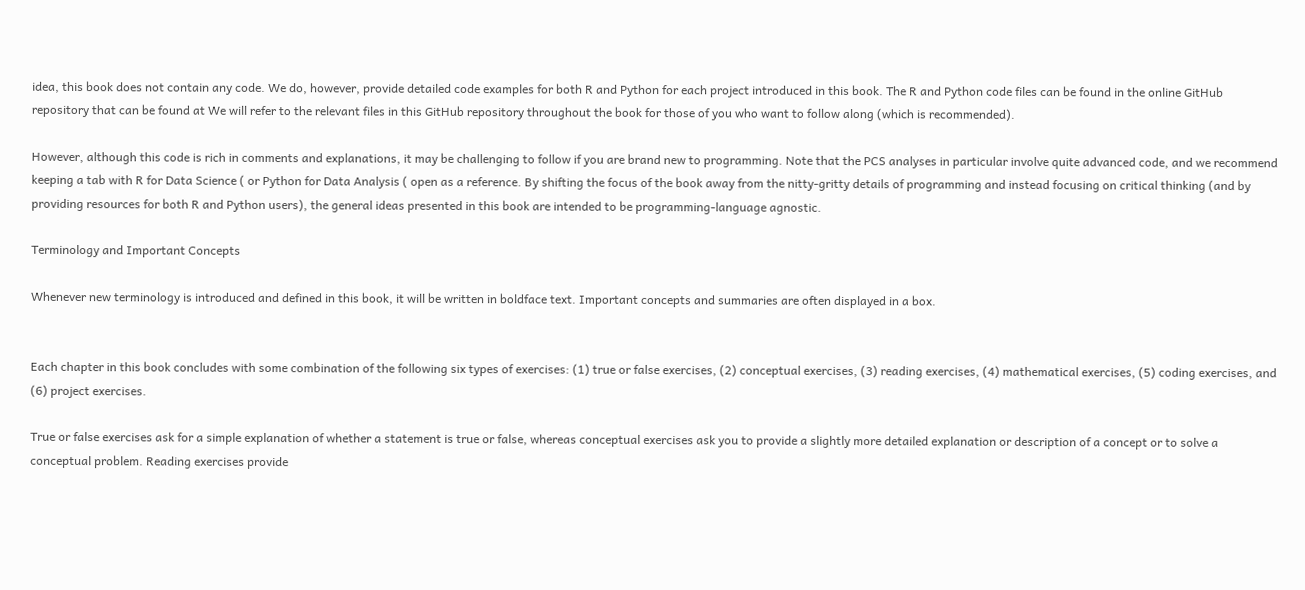idea, this book does not contain any code. We do, however, provide detailed code examples for both R and Python for each project introduced in this book. The R and Python code files can be found in the online GitHub repository that can be found at We will refer to the relevant files in this GitHub repository throughout the book for those of you who want to follow along (which is recommended).

However, although this code is rich in comments and explanations, it may be challenging to follow if you are brand new to programming. Note that the PCS analyses in particular involve quite advanced code, and we recommend keeping a tab with R for Data Science ( or Python for Data Analysis ( open as a reference. By shifting the focus of the book away from the nitty-gritty details of programming and instead focusing on critical thinking (and by providing resources for both R and Python users), the general ideas presented in this book are intended to be programming-language agnostic.

Terminology and Important Concepts

Whenever new terminology is introduced and defined in this book, it will be written in boldface text. Important concepts and summaries are often displayed in a box.


Each chapter in this book concludes with some combination of the following six types of exercises: (1) true or false exercises, (2) conceptual exercises, (3) reading exercises, (4) mathematical exercises, (5) coding exercises, and (6) project exercises.

True or false exercises ask for a simple explanation of whether a statement is true or false, whereas conceptual exercises ask you to provide a slightly more detailed explanation or description of a concept or to solve a conceptual problem. Reading exercises provide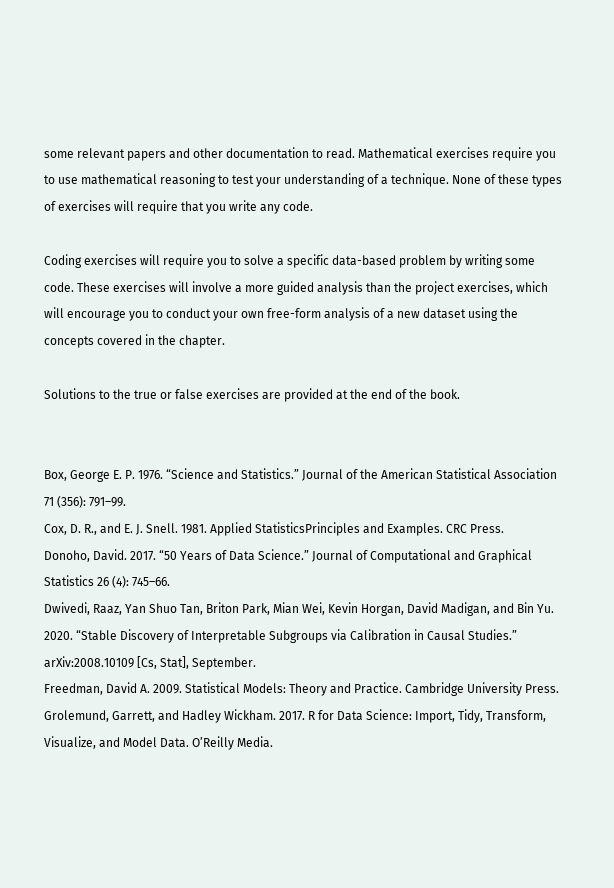some relevant papers and other documentation to read. Mathematical exercises require you to use mathematical reasoning to test your understanding of a technique. None of these types of exercises will require that you write any code.

Coding exercises will require you to solve a specific data-based problem by writing some code. These exercises will involve a more guided analysis than the project exercises, which will encourage you to conduct your own free-form analysis of a new dataset using the concepts covered in the chapter.

Solutions to the true or false exercises are provided at the end of the book.


Box, George E. P. 1976. “Science and Statistics.” Journal of the American Statistical Association 71 (356): 791–99.
Cox, D. R., and E. J. Snell. 1981. Applied StatisticsPrinciples and Examples. CRC Press.
Donoho, David. 2017. “50 Years of Data Science.” Journal of Computational and Graphical Statistics 26 (4): 745–66.
Dwivedi, Raaz, Yan Shuo Tan, Briton Park, Mian Wei, Kevin Horgan, David Madigan, and Bin Yu. 2020. “Stable Discovery of Interpretable Subgroups via Calibration in Causal Studies.” arXiv:2008.10109 [Cs, Stat], September.
Freedman, David A. 2009. Statistical Models: Theory and Practice. Cambridge University Press.
Grolemund, Garrett, and Hadley Wickham. 2017. R for Data Science: Import, Tidy, Transform, Visualize, and Model Data. O’Reilly Media.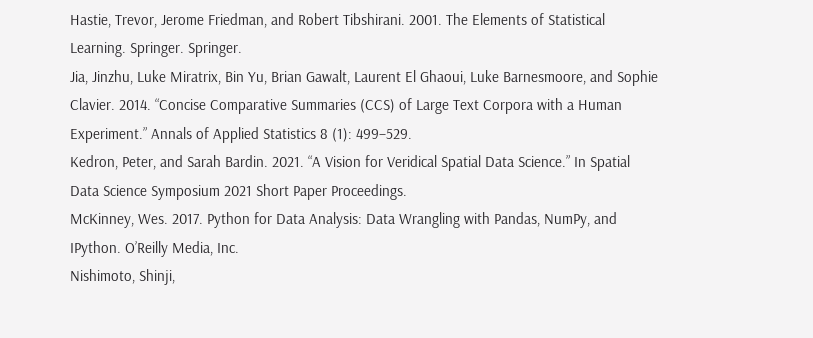Hastie, Trevor, Jerome Friedman, and Robert Tibshirani. 2001. The Elements of Statistical Learning. Springer. Springer.
Jia, Jinzhu, Luke Miratrix, Bin Yu, Brian Gawalt, Laurent El Ghaoui, Luke Barnesmoore, and Sophie Clavier. 2014. “Concise Comparative Summaries (CCS) of Large Text Corpora with a Human Experiment.” Annals of Applied Statistics 8 (1): 499–529.
Kedron, Peter, and Sarah Bardin. 2021. “A Vision for Veridical Spatial Data Science.” In Spatial Data Science Symposium 2021 Short Paper Proceedings.
McKinney, Wes. 2017. Python for Data Analysis: Data Wrangling with Pandas, NumPy, and IPython. O’Reilly Media, Inc.
Nishimoto, Shinji,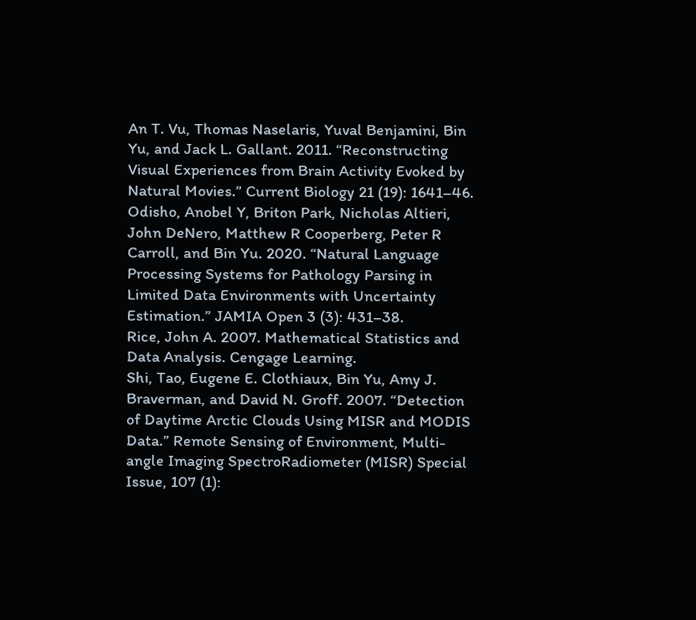An T. Vu, Thomas Naselaris, Yuval Benjamini, Bin Yu, and Jack L. Gallant. 2011. “Reconstructing Visual Experiences from Brain Activity Evoked by Natural Movies.” Current Biology 21 (19): 1641–46.
Odisho, Anobel Y, Briton Park, Nicholas Altieri, John DeNero, Matthew R Cooperberg, Peter R Carroll, and Bin Yu. 2020. “Natural Language Processing Systems for Pathology Parsing in Limited Data Environments with Uncertainty Estimation.” JAMIA Open 3 (3): 431–38.
Rice, John A. 2007. Mathematical Statistics and Data Analysis. Cengage Learning.
Shi, Tao, Eugene E. Clothiaux, Bin Yu, Amy J. Braverman, and David N. Groff. 2007. “Detection of Daytime Arctic Clouds Using MISR and MODIS Data.” Remote Sensing of Environment, Multi-angle Imaging SpectroRadiometer (MISR) Special Issue, 107 (1):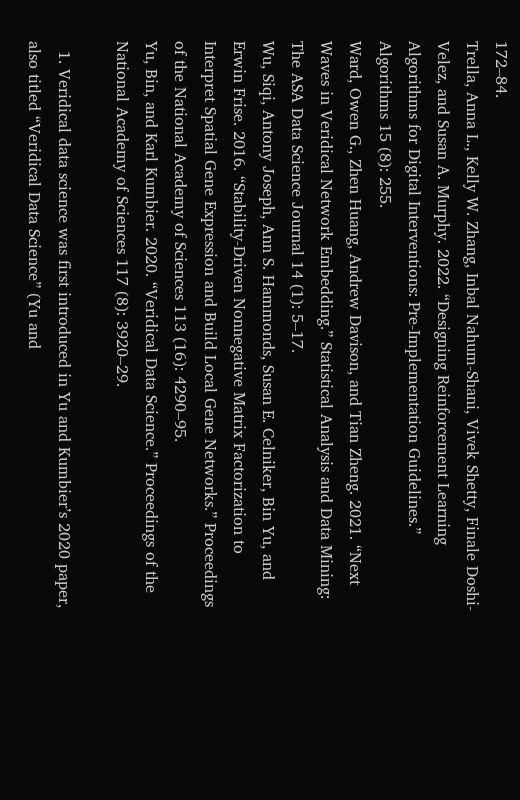172–84.
Trella, Anna L., Kelly W. Zhang, Inbal Nahum-Shani, Vivek Shetty, Finale Doshi-Velez, and Susan A. Murphy. 2022. “Designing Reinforcement Learning Algorithms for Digital Interventions: Pre-Implementation Guidelines.” Algorithms 15 (8): 255.
Ward, Owen G., Zhen Huang, Andrew Davison, and Tian Zheng. 2021. “Next Waves in Veridical Network Embedding.” Statistical Analysis and Data Mining: The ASA Data Science Journal 14 (1): 5–17.
Wu, Siqi, Antony Joseph, Ann S. Hammonds, Susan E. Celniker, Bin Yu, and Erwin Frise. 2016. “Stability-Driven Nonnegative Matrix Factorization to Interpret Spatial Gene Expression and Build Local Gene Networks.” Proceedings of the National Academy of Sciences 113 (16): 4290–95.
Yu, Bin, and Karl Kumbier. 2020. “Veridical Data Science.” Proceedings of the National Academy of Sciences 117 (8): 3920–29.

  1. Veridical data science was first introduced in Yu and Kumbier’s 2020 paper, also titled “Veridical Data Science” (Yu and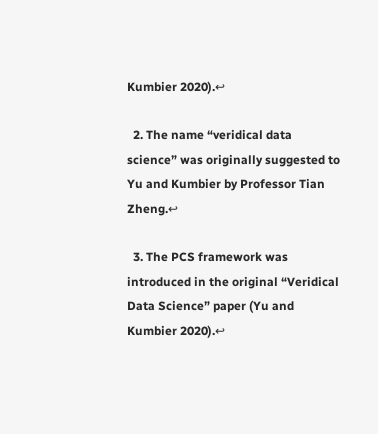Kumbier 2020).↩

  2. The name “veridical data science” was originally suggested to Yu and Kumbier by Professor Tian Zheng.↩

  3. The PCS framework was introduced in the original “Veridical Data Science” paper (Yu and Kumbier 2020).↩